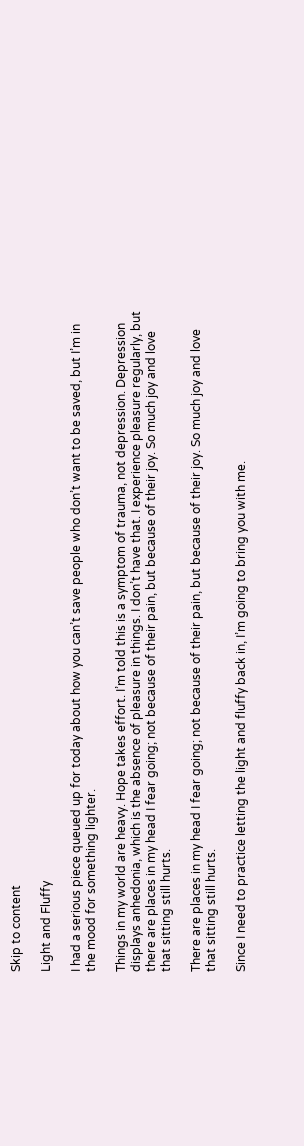Skip to content

Light and Fluffy

I had a serious piece queued up for today about how you can’t save people who don’t want to be saved, but I’m in the mood for something lighter.

Things in my world are heavy. Hope takes effort. I’m told this is a symptom of trauma, not depression. Depression displays anhedonia, which is the absence of pleasure in things. I don’t have that. I experience pleasure regularly, but there are places in my head I fear going; not because of their pain, but because of their joy. So much joy and love that sitting still hurts.

There are places in my head I fear going; not because of their pain, but because of their joy. So much joy and love that sitting still hurts.

Since I need to practice letting the light and fluffy back in, I’m going to bring you with me.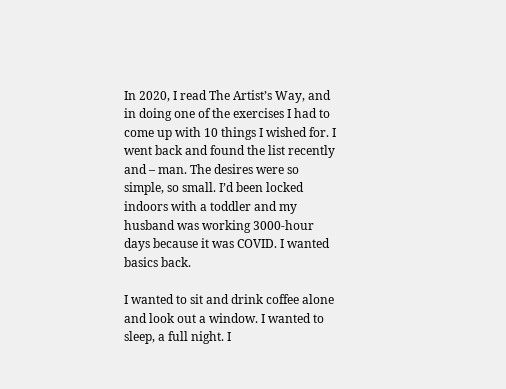In 2020, I read The Artist’s Way, and in doing one of the exercises I had to come up with 10 things I wished for. I went back and found the list recently and – man. The desires were so simple, so small. I’d been locked indoors with a toddler and my husband was working 3000-hour days because it was COVID. I wanted basics back.

I wanted to sit and drink coffee alone and look out a window. I wanted to sleep, a full night. I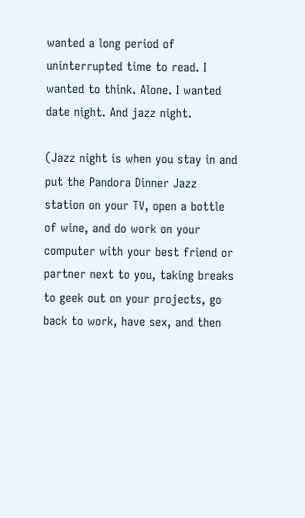wanted a long period of uninterrupted time to read. I wanted to think. Alone. I wanted date night. And jazz night.

(Jazz night is when you stay in and put the Pandora Dinner Jazz station on your TV, open a bottle of wine, and do work on your computer with your best friend or partner next to you, taking breaks to geek out on your projects, go back to work, have sex, and then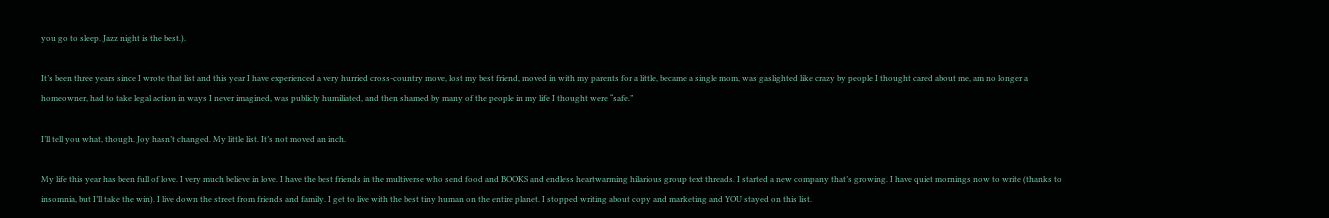you go to sleep. Jazz night is the best.).

It’s been three years since I wrote that list and this year I have experienced a very hurried cross-country move, lost my best friend, moved in with my parents for a little, became a single mom, was gaslighted like crazy by people I thought cared about me, am no longer a homeowner, had to take legal action in ways I never imagined, was publicly humiliated, and then shamed by many of the people in my life I thought were “safe.”

I’ll tell you what, though. Joy hasn’t changed. My little list. It’s not moved an inch.

My life this year has been full of love. I very much believe in love. I have the best friends in the multiverse who send food and BOOKS and endless heartwarming hilarious group text threads. I started a new company that’s growing. I have quiet mornings now to write (thanks to insomnia, but I’ll take the win). I live down the street from friends and family. I get to live with the best tiny human on the entire planet. I stopped writing about copy and marketing and YOU stayed on this list.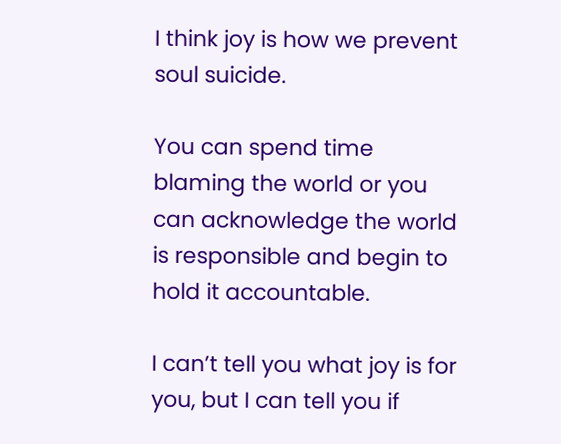I think joy is how we prevent soul suicide.

You can spend time blaming the world or you can acknowledge the world is responsible and begin to hold it accountable.

I can’t tell you what joy is for you, but I can tell you if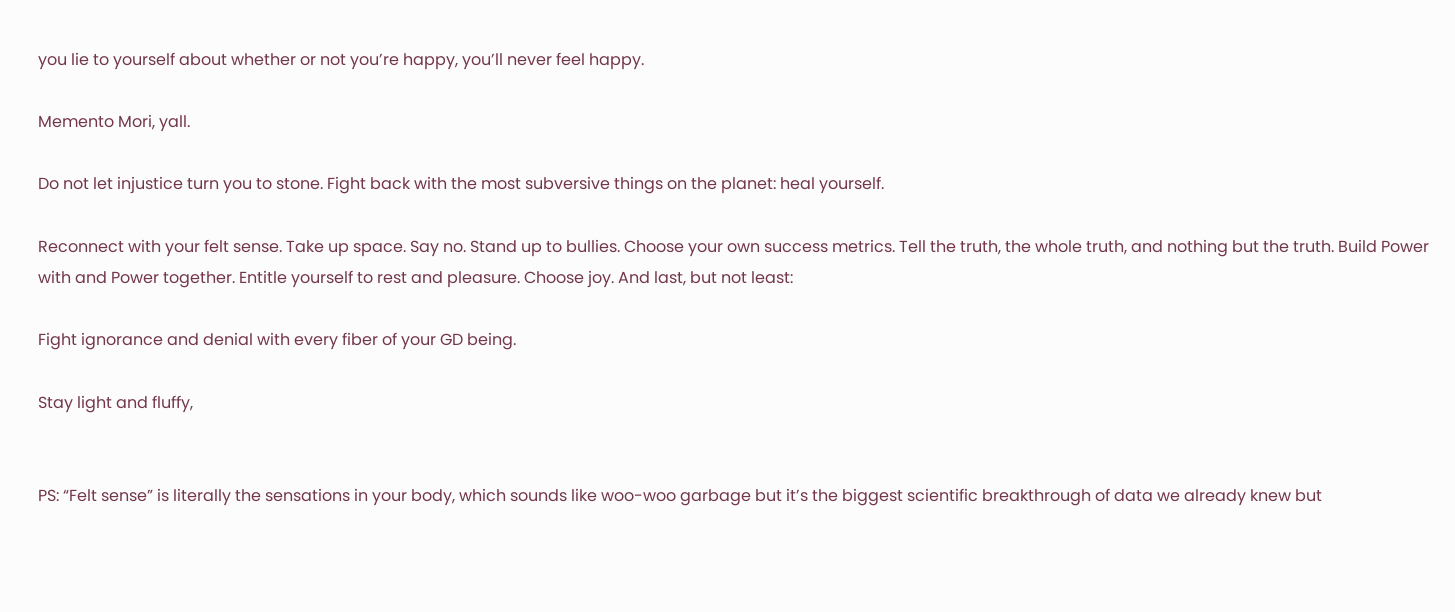you lie to yourself about whether or not you’re happy, you’ll never feel happy.

Memento Mori, yall.

Do not let injustice turn you to stone. Fight back with the most subversive things on the planet: heal yourself.

Reconnect with your felt sense. Take up space. Say no. Stand up to bullies. Choose your own success metrics. Tell the truth, the whole truth, and nothing but the truth. Build Power with and Power together. Entitle yourself to rest and pleasure. Choose joy. And last, but not least:

Fight ignorance and denial with every fiber of your GD being.

Stay light and fluffy,


PS: “Felt sense” is literally the sensations in your body, which sounds like woo-woo garbage but it’s the biggest scientific breakthrough of data we already knew but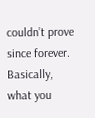couldn’t prove since forever. Basically, what you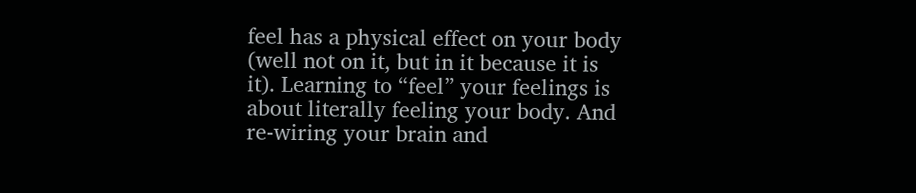feel has a physical effect on your body (well not on it, but in it because it is it). Learning to “feel” your feelings is about literally feeling your body. And re-wiring your brain and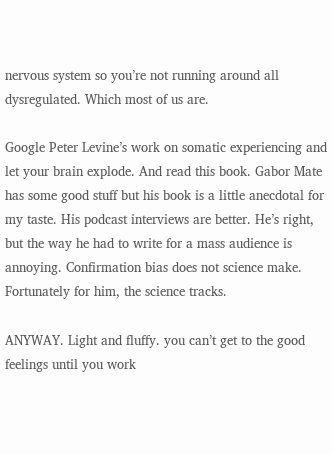nervous system so you’re not running around all dysregulated. Which most of us are.

Google Peter Levine’s work on somatic experiencing and let your brain explode. And read this book. Gabor Mate has some good stuff but his book is a little anecdotal for my taste. His podcast interviews are better. He’s right, but the way he had to write for a mass audience is annoying. Confirmation bias does not science make. Fortunately for him, the science tracks.

ANYWAY. Light and fluffy. you can’t get to the good feelings until you work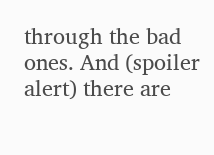through the bad ones. And (spoiler alert) there are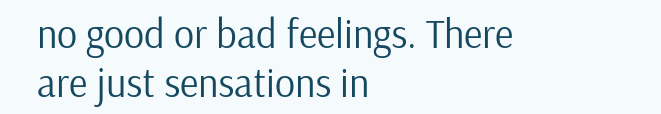no good or bad feelings. There are just sensations in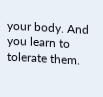your body. And you learn to tolerate them.